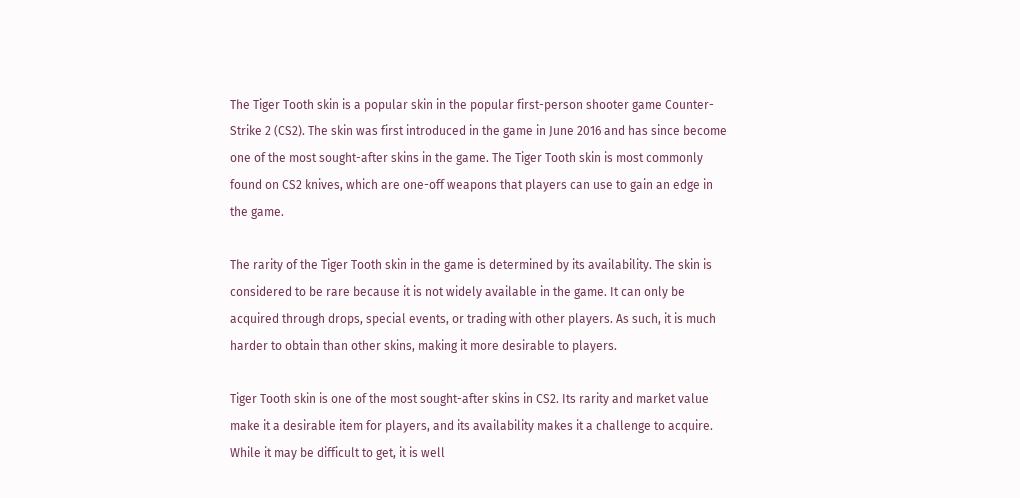The Tiger Tooth skin is a popular skin in the popular first-person shooter game Counter-Strike 2 (CS2). The skin was first introduced in the game in June 2016 and has since become one of the most sought-after skins in the game. The Tiger Tooth skin is most commonly found on CS2 knives, which are one-off weapons that players can use to gain an edge in the game.

The rarity of the Tiger Tooth skin in the game is determined by its availability. The skin is considered to be rare because it is not widely available in the game. It can only be acquired through drops, special events, or trading with other players. As such, it is much harder to obtain than other skins, making it more desirable to players.

Tiger Tooth skin is one of the most sought-after skins in CS2. Its rarity and market value make it a desirable item for players, and its availability makes it a challenge to acquire. While it may be difficult to get, it is well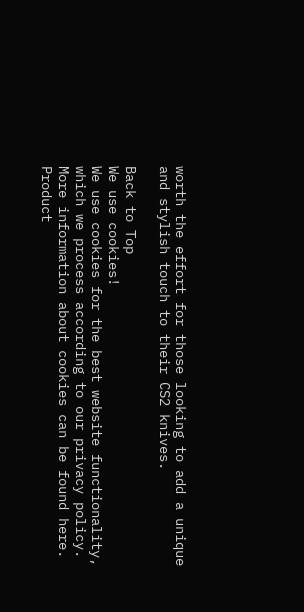worth the effort for those looking to add a unique and stylish touch to their CS2 knives.

Back to Top
We use cookies!
We use cookies for the best website functionality, which we process according to our privacy policy. More information about cookies can be found here.
Product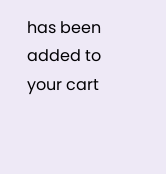has been added to your cart